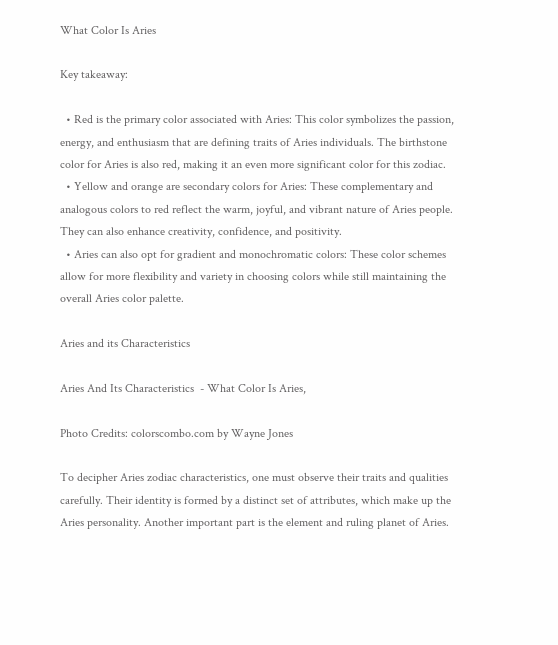What Color Is Aries

Key takeaway:

  • Red is the primary color associated with Aries: This color symbolizes the passion, energy, and enthusiasm that are defining traits of Aries individuals. The birthstone color for Aries is also red, making it an even more significant color for this zodiac.
  • Yellow and orange are secondary colors for Aries: These complementary and analogous colors to red reflect the warm, joyful, and vibrant nature of Aries people. They can also enhance creativity, confidence, and positivity.
  • Aries can also opt for gradient and monochromatic colors: These color schemes allow for more flexibility and variety in choosing colors while still maintaining the overall Aries color palette.

Aries and its Characteristics

Aries And Its Characteristics  - What Color Is Aries,

Photo Credits: colorscombo.com by Wayne Jones

To decipher Aries zodiac characteristics, one must observe their traits and qualities carefully. Their identity is formed by a distinct set of attributes, which make up the Aries personality. Another important part is the element and ruling planet of Aries.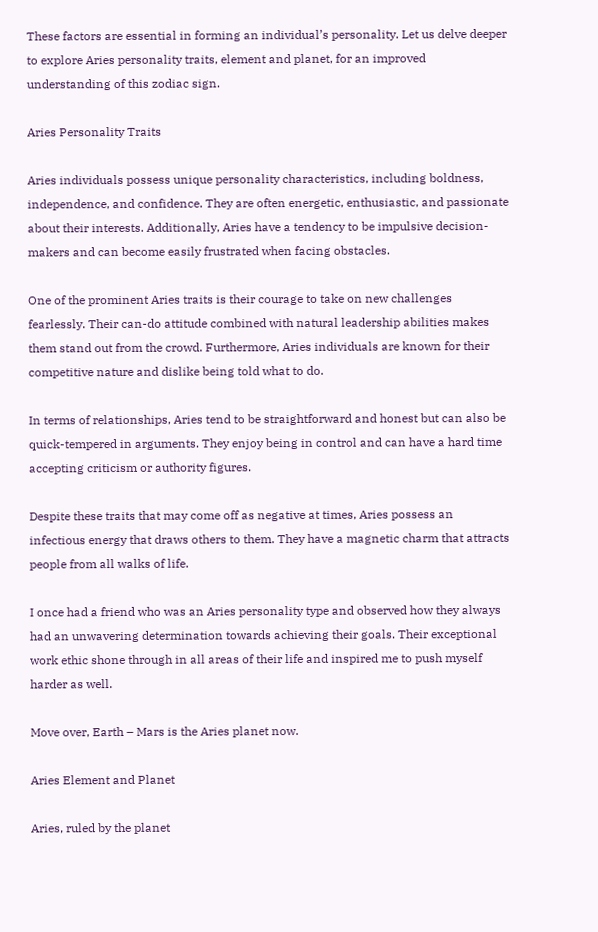These factors are essential in forming an individual’s personality. Let us delve deeper to explore Aries personality traits, element and planet, for an improved understanding of this zodiac sign.

Aries Personality Traits

Aries individuals possess unique personality characteristics, including boldness, independence, and confidence. They are often energetic, enthusiastic, and passionate about their interests. Additionally, Aries have a tendency to be impulsive decision-makers and can become easily frustrated when facing obstacles.

One of the prominent Aries traits is their courage to take on new challenges fearlessly. Their can-do attitude combined with natural leadership abilities makes them stand out from the crowd. Furthermore, Aries individuals are known for their competitive nature and dislike being told what to do.

In terms of relationships, Aries tend to be straightforward and honest but can also be quick-tempered in arguments. They enjoy being in control and can have a hard time accepting criticism or authority figures.

Despite these traits that may come off as negative at times, Aries possess an infectious energy that draws others to them. They have a magnetic charm that attracts people from all walks of life.

I once had a friend who was an Aries personality type and observed how they always had an unwavering determination towards achieving their goals. Their exceptional work ethic shone through in all areas of their life and inspired me to push myself harder as well.

Move over, Earth – Mars is the Aries planet now.

Aries Element and Planet

Aries, ruled by the planet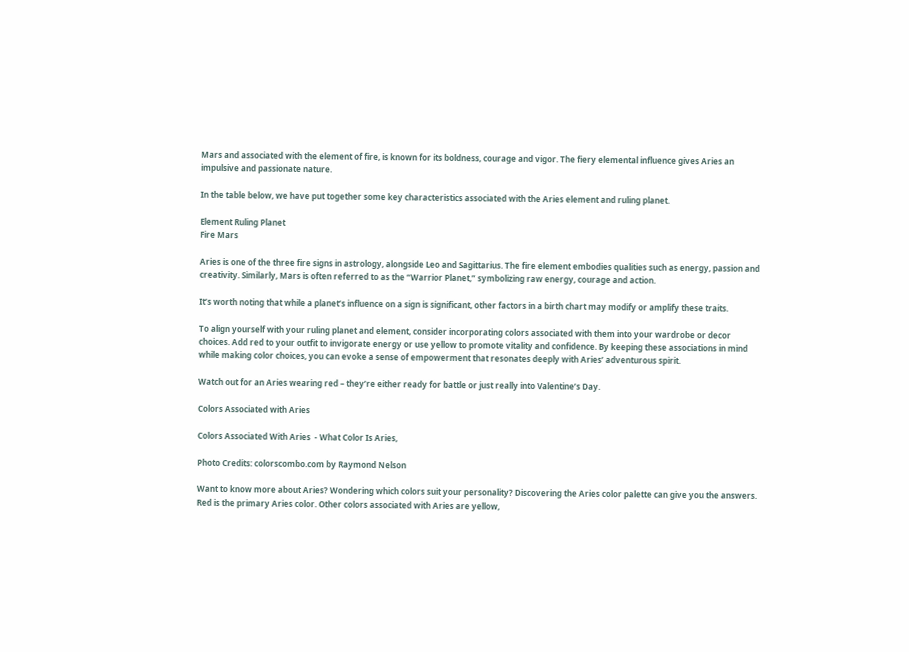Mars and associated with the element of fire, is known for its boldness, courage and vigor. The fiery elemental influence gives Aries an impulsive and passionate nature.

In the table below, we have put together some key characteristics associated with the Aries element and ruling planet.

Element Ruling Planet
Fire Mars

Aries is one of the three fire signs in astrology, alongside Leo and Sagittarius. The fire element embodies qualities such as energy, passion and creativity. Similarly, Mars is often referred to as the “Warrior Planet,” symbolizing raw energy, courage and action.

It’s worth noting that while a planet’s influence on a sign is significant, other factors in a birth chart may modify or amplify these traits.

To align yourself with your ruling planet and element, consider incorporating colors associated with them into your wardrobe or decor choices. Add red to your outfit to invigorate energy or use yellow to promote vitality and confidence. By keeping these associations in mind while making color choices, you can evoke a sense of empowerment that resonates deeply with Aries’ adventurous spirit.

Watch out for an Aries wearing red – they’re either ready for battle or just really into Valentine’s Day.

Colors Associated with Aries

Colors Associated With Aries  - What Color Is Aries,

Photo Credits: colorscombo.com by Raymond Nelson

Want to know more about Aries? Wondering which colors suit your personality? Discovering the Aries color palette can give you the answers. Red is the primary Aries color. Other colors associated with Aries are yellow,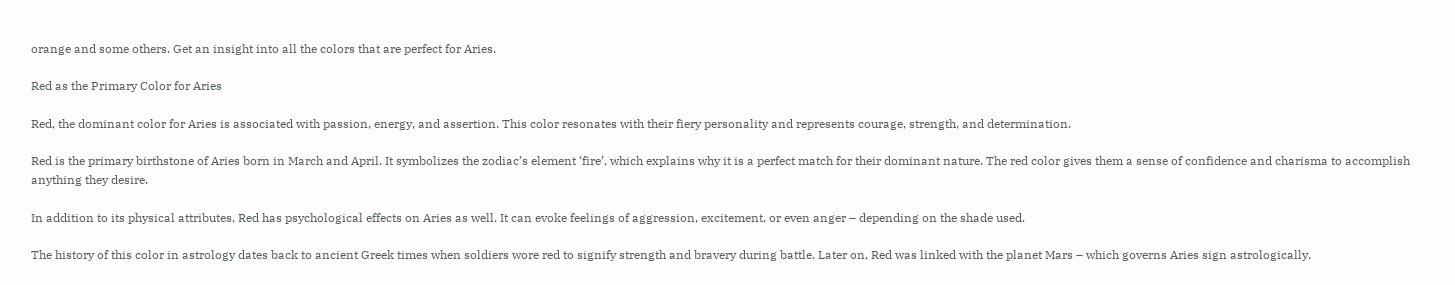orange and some others. Get an insight into all the colors that are perfect for Aries.

Red as the Primary Color for Aries

Red, the dominant color for Aries is associated with passion, energy, and assertion. This color resonates with their fiery personality and represents courage, strength, and determination.

Red is the primary birthstone of Aries born in March and April. It symbolizes the zodiac’s element ‘fire’, which explains why it is a perfect match for their dominant nature. The red color gives them a sense of confidence and charisma to accomplish anything they desire.

In addition to its physical attributes, Red has psychological effects on Aries as well. It can evoke feelings of aggression, excitement, or even anger – depending on the shade used.

The history of this color in astrology dates back to ancient Greek times when soldiers wore red to signify strength and bravery during battle. Later on, Red was linked with the planet Mars – which governs Aries sign astrologically.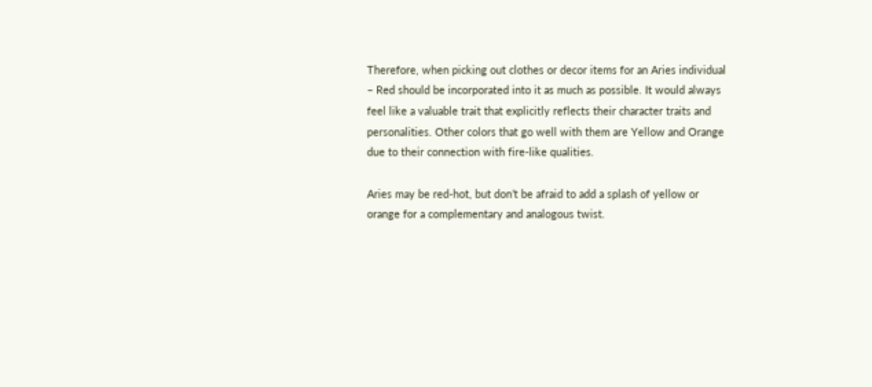Therefore, when picking out clothes or decor items for an Aries individual – Red should be incorporated into it as much as possible. It would always feel like a valuable trait that explicitly reflects their character traits and personalities. Other colors that go well with them are Yellow and Orange due to their connection with fire-like qualities.

Aries may be red-hot, but don’t be afraid to add a splash of yellow or orange for a complementary and analogous twist.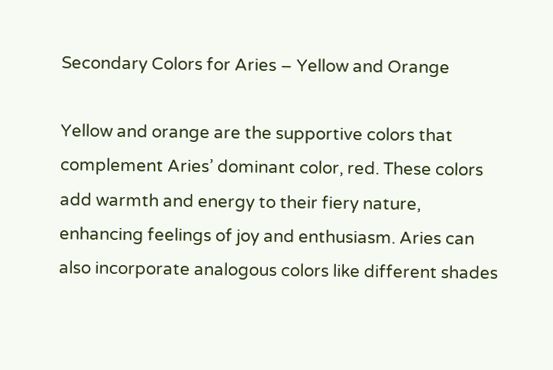Secondary Colors for Aries – Yellow and Orange

Yellow and orange are the supportive colors that complement Aries’ dominant color, red. These colors add warmth and energy to their fiery nature, enhancing feelings of joy and enthusiasm. Aries can also incorporate analogous colors like different shades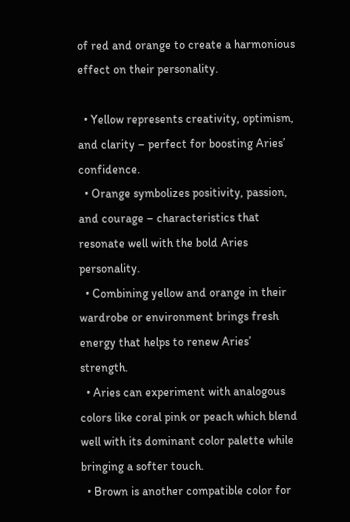of red and orange to create a harmonious effect on their personality.

  • Yellow represents creativity, optimism, and clarity – perfect for boosting Aries’ confidence.
  • Orange symbolizes positivity, passion, and courage – characteristics that resonate well with the bold Aries personality.
  • Combining yellow and orange in their wardrobe or environment brings fresh energy that helps to renew Aries’ strength.
  • Aries can experiment with analogous colors like coral pink or peach which blend well with its dominant color palette while bringing a softer touch.
  • Brown is another compatible color for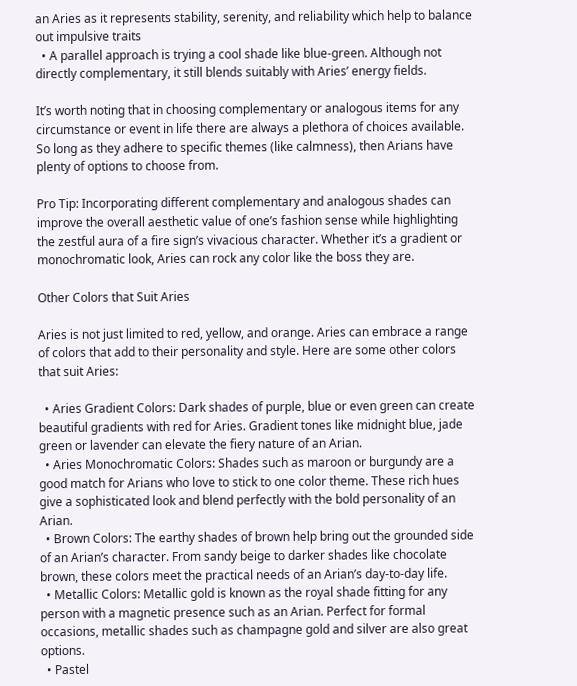an Aries as it represents stability, serenity, and reliability which help to balance out impulsive traits
  • A parallel approach is trying a cool shade like blue-green. Although not directly complementary, it still blends suitably with Aries’ energy fields.

It’s worth noting that in choosing complementary or analogous items for any circumstance or event in life there are always a plethora of choices available. So long as they adhere to specific themes (like calmness), then Arians have plenty of options to choose from.

Pro Tip: Incorporating different complementary and analogous shades can improve the overall aesthetic value of one’s fashion sense while highlighting the zestful aura of a fire sign’s vivacious character. Whether it’s a gradient or monochromatic look, Aries can rock any color like the boss they are.

Other Colors that Suit Aries

Aries is not just limited to red, yellow, and orange. Aries can embrace a range of colors that add to their personality and style. Here are some other colors that suit Aries:

  • Aries Gradient Colors: Dark shades of purple, blue or even green can create beautiful gradients with red for Aries. Gradient tones like midnight blue, jade green or lavender can elevate the fiery nature of an Arian.
  • Aries Monochromatic Colors: Shades such as maroon or burgundy are a good match for Arians who love to stick to one color theme. These rich hues give a sophisticated look and blend perfectly with the bold personality of an Arian.
  • Brown Colors: The earthy shades of brown help bring out the grounded side of an Arian’s character. From sandy beige to darker shades like chocolate brown, these colors meet the practical needs of an Arian’s day-to-day life.
  • Metallic Colors: Metallic gold is known as the royal shade fitting for any person with a magnetic presence such as an Arian. Perfect for formal occasions, metallic shades such as champagne gold and silver are also great options.
  • Pastel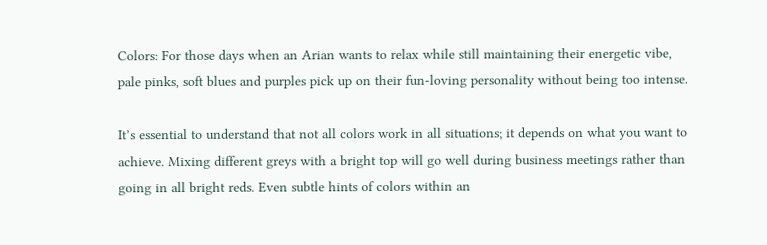Colors: For those days when an Arian wants to relax while still maintaining their energetic vibe, pale pinks, soft blues and purples pick up on their fun-loving personality without being too intense.

It’s essential to understand that not all colors work in all situations; it depends on what you want to achieve. Mixing different greys with a bright top will go well during business meetings rather than going in all bright reds. Even subtle hints of colors within an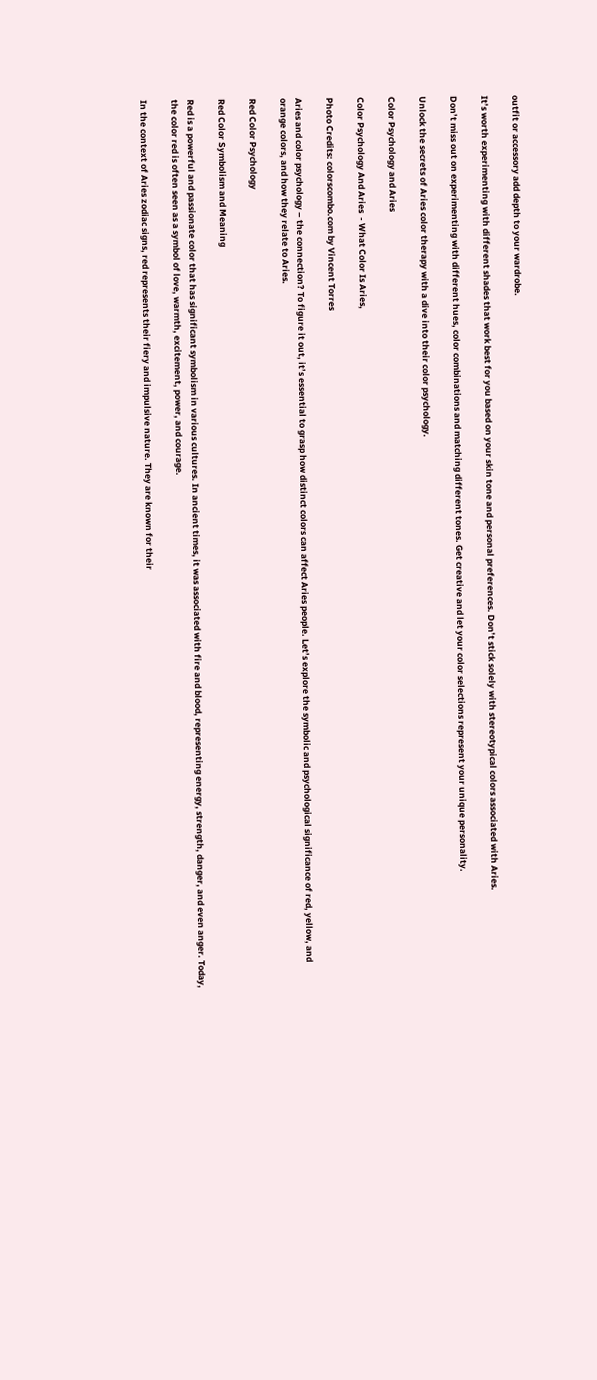outfit or accessory add depth to your wardrobe.

It’s worth experimenting with different shades that work best for you based on your skin tone and personal preferences. Don’t stick solely with stereotypical colors associated with Aries.

Don’t miss out on experimenting with different hues, color combinations and matching different tones. Get creative and let your color selections represent your unique personality.

Unlock the secrets of Aries color therapy with a dive into their color psychology.

Color Psychology and Aries

Color Psychology And Aries  - What Color Is Aries,

Photo Credits: colorscombo.com by Vincent Torres

Aries and color psychology – the connection? To figure it out, it’s essential to grasp how distinct colors can affect Aries people. Let’s explore the symbolic and psychological significance of red, yellow, and orange colors, and how they relate to Aries.

Red Color Psychology

Red Color Symbolism and Meaning

Red is a powerful and passionate color that has significant symbolism in various cultures. In ancient times, it was associated with fire and blood, representing energy, strength, danger, and even anger. Today, the color red is often seen as a symbol of love, warmth, excitement, power, and courage.

In the context of Aries zodiac signs, red represents their fiery and impulsive nature. They are known for their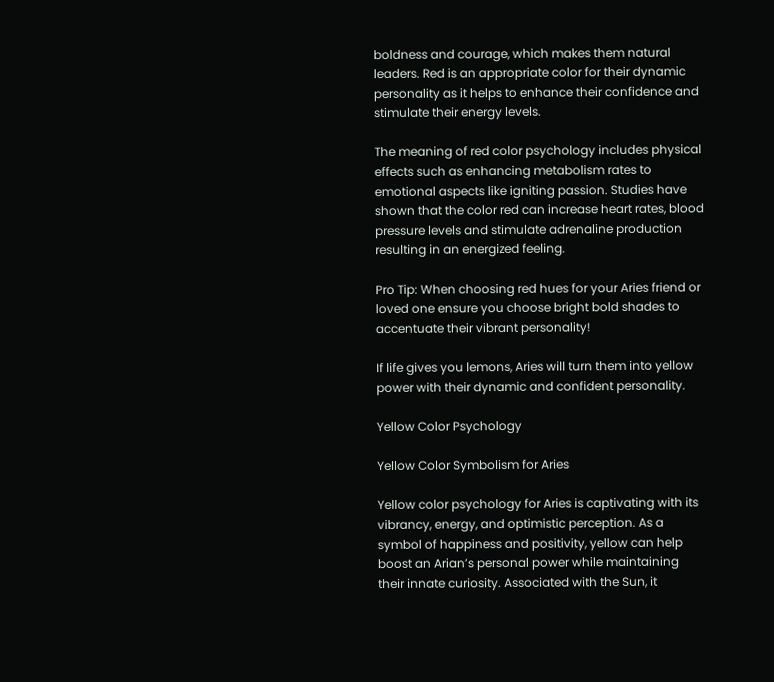boldness and courage, which makes them natural leaders. Red is an appropriate color for their dynamic personality as it helps to enhance their confidence and stimulate their energy levels.

The meaning of red color psychology includes physical effects such as enhancing metabolism rates to emotional aspects like igniting passion. Studies have shown that the color red can increase heart rates, blood pressure levels and stimulate adrenaline production resulting in an energized feeling.

Pro Tip: When choosing red hues for your Aries friend or loved one ensure you choose bright bold shades to accentuate their vibrant personality!

If life gives you lemons, Aries will turn them into yellow power with their dynamic and confident personality.

Yellow Color Psychology

Yellow Color Symbolism for Aries

Yellow color psychology for Aries is captivating with its vibrancy, energy, and optimistic perception. As a symbol of happiness and positivity, yellow can help boost an Arian’s personal power while maintaining their innate curiosity. Associated with the Sun, it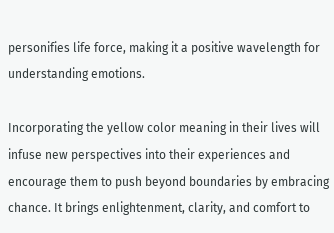personifies life force, making it a positive wavelength for understanding emotions.

Incorporating the yellow color meaning in their lives will infuse new perspectives into their experiences and encourage them to push beyond boundaries by embracing chance. It brings enlightenment, clarity, and comfort to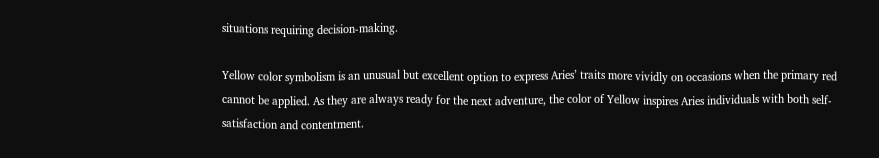situations requiring decision-making.

Yellow color symbolism is an unusual but excellent option to express Aries’ traits more vividly on occasions when the primary red cannot be applied. As they are always ready for the next adventure, the color of Yellow inspires Aries individuals with both self-satisfaction and contentment.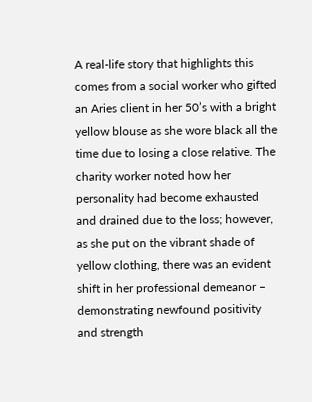A real-life story that highlights this comes from a social worker who gifted an Aries client in her 50’s with a bright yellow blouse as she wore black all the time due to losing a close relative. The charity worker noted how her personality had become exhausted and drained due to the loss; however, as she put on the vibrant shade of yellow clothing, there was an evident shift in her professional demeanor – demonstrating newfound positivity and strength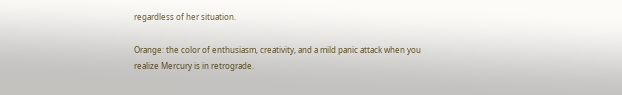regardless of her situation.

Orange: the color of enthusiasm, creativity, and a mild panic attack when you realize Mercury is in retrograde.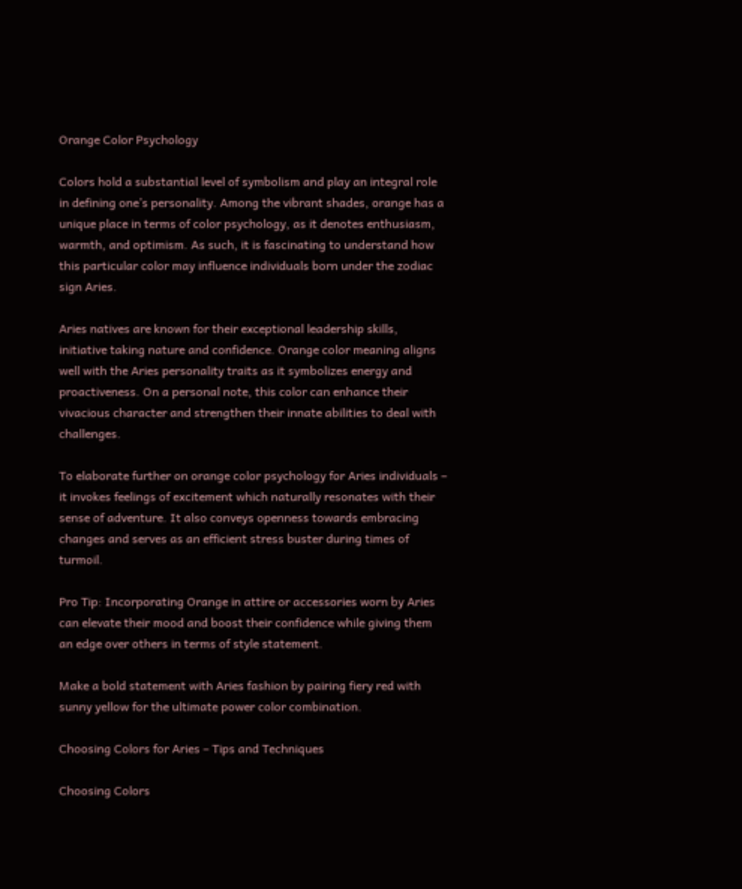Orange Color Psychology

Colors hold a substantial level of symbolism and play an integral role in defining one’s personality. Among the vibrant shades, orange has a unique place in terms of color psychology, as it denotes enthusiasm, warmth, and optimism. As such, it is fascinating to understand how this particular color may influence individuals born under the zodiac sign Aries.

Aries natives are known for their exceptional leadership skills, initiative taking nature and confidence. Orange color meaning aligns well with the Aries personality traits as it symbolizes energy and proactiveness. On a personal note, this color can enhance their vivacious character and strengthen their innate abilities to deal with challenges.

To elaborate further on orange color psychology for Aries individuals – it invokes feelings of excitement which naturally resonates with their sense of adventure. It also conveys openness towards embracing changes and serves as an efficient stress buster during times of turmoil.

Pro Tip: Incorporating Orange in attire or accessories worn by Aries can elevate their mood and boost their confidence while giving them an edge over others in terms of style statement.

Make a bold statement with Aries fashion by pairing fiery red with sunny yellow for the ultimate power color combination.

Choosing Colors for Aries – Tips and Techniques

Choosing Colors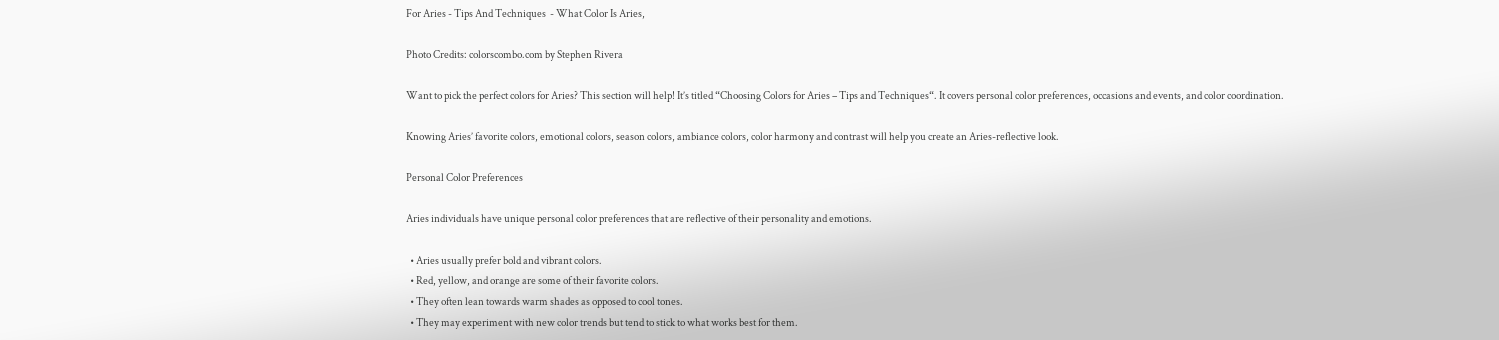For Aries - Tips And Techniques  - What Color Is Aries,

Photo Credits: colorscombo.com by Stephen Rivera

Want to pick the perfect colors for Aries? This section will help! It’s titled “Choosing Colors for Aries – Tips and Techniques“. It covers personal color preferences, occasions and events, and color coordination.

Knowing Aries’ favorite colors, emotional colors, season colors, ambiance colors, color harmony and contrast will help you create an Aries-reflective look.

Personal Color Preferences

Aries individuals have unique personal color preferences that are reflective of their personality and emotions.

  • Aries usually prefer bold and vibrant colors.
  • Red, yellow, and orange are some of their favorite colors.
  • They often lean towards warm shades as opposed to cool tones.
  • They may experiment with new color trends but tend to stick to what works best for them.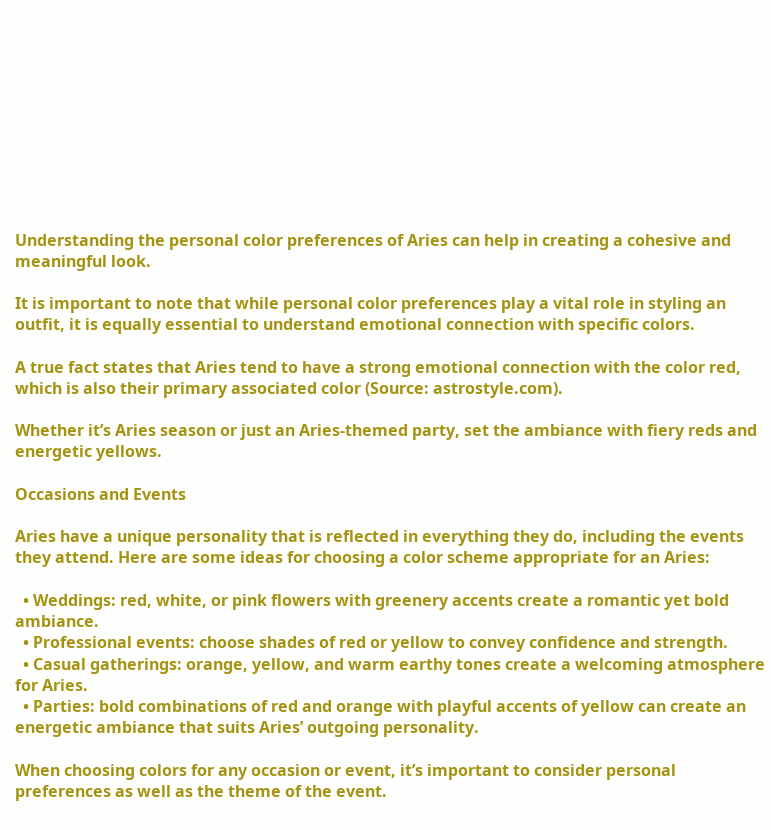Understanding the personal color preferences of Aries can help in creating a cohesive and meaningful look.

It is important to note that while personal color preferences play a vital role in styling an outfit, it is equally essential to understand emotional connection with specific colors.

A true fact states that Aries tend to have a strong emotional connection with the color red, which is also their primary associated color (Source: astrostyle.com).

Whether it’s Aries season or just an Aries-themed party, set the ambiance with fiery reds and energetic yellows.

Occasions and Events

Aries have a unique personality that is reflected in everything they do, including the events they attend. Here are some ideas for choosing a color scheme appropriate for an Aries:

  • Weddings: red, white, or pink flowers with greenery accents create a romantic yet bold ambiance.
  • Professional events: choose shades of red or yellow to convey confidence and strength.
  • Casual gatherings: orange, yellow, and warm earthy tones create a welcoming atmosphere for Aries.
  • Parties: bold combinations of red and orange with playful accents of yellow can create an energetic ambiance that suits Aries’ outgoing personality.

When choosing colors for any occasion or event, it’s important to consider personal preferences as well as the theme of the event.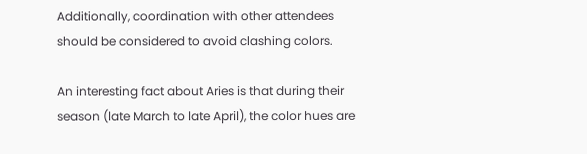Additionally, coordination with other attendees should be considered to avoid clashing colors.

An interesting fact about Aries is that during their season (late March to late April), the color hues are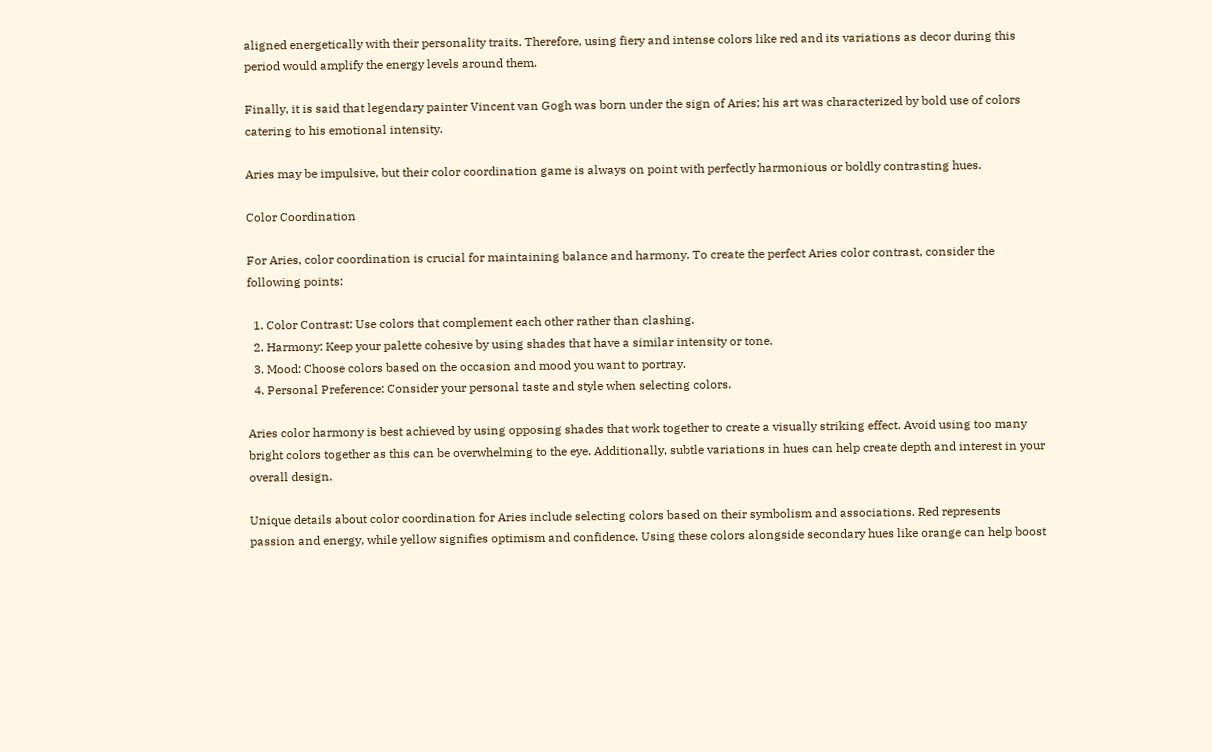aligned energetically with their personality traits. Therefore, using fiery and intense colors like red and its variations as decor during this period would amplify the energy levels around them.

Finally, it is said that legendary painter Vincent van Gogh was born under the sign of Aries; his art was characterized by bold use of colors catering to his emotional intensity.

Aries may be impulsive, but their color coordination game is always on point with perfectly harmonious or boldly contrasting hues.

Color Coordination

For Aries, color coordination is crucial for maintaining balance and harmony. To create the perfect Aries color contrast, consider the following points:

  1. Color Contrast: Use colors that complement each other rather than clashing.
  2. Harmony: Keep your palette cohesive by using shades that have a similar intensity or tone.
  3. Mood: Choose colors based on the occasion and mood you want to portray.
  4. Personal Preference: Consider your personal taste and style when selecting colors.

Aries color harmony is best achieved by using opposing shades that work together to create a visually striking effect. Avoid using too many bright colors together as this can be overwhelming to the eye. Additionally, subtle variations in hues can help create depth and interest in your overall design.

Unique details about color coordination for Aries include selecting colors based on their symbolism and associations. Red represents passion and energy, while yellow signifies optimism and confidence. Using these colors alongside secondary hues like orange can help boost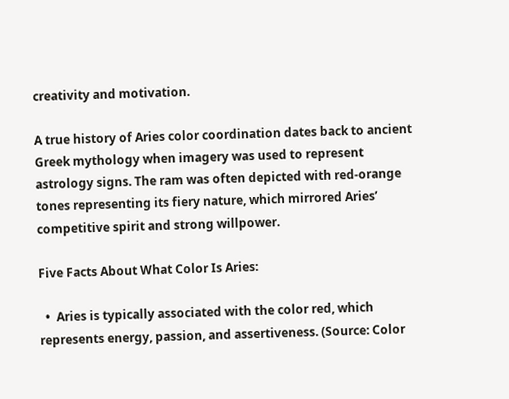creativity and motivation.

A true history of Aries color coordination dates back to ancient Greek mythology when imagery was used to represent astrology signs. The ram was often depicted with red-orange tones representing its fiery nature, which mirrored Aries’ competitive spirit and strong willpower.

Five Facts About What Color Is Aries:

  •  Aries is typically associated with the color red, which represents energy, passion, and assertiveness. (Source: Color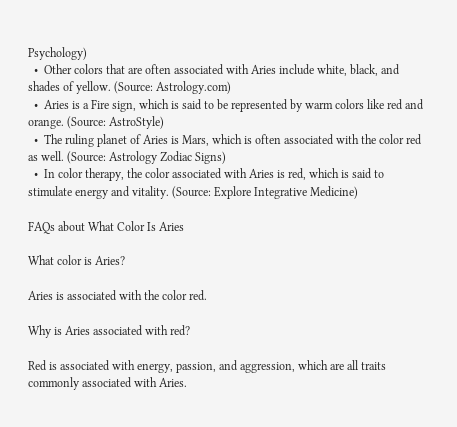Psychology)
  •  Other colors that are often associated with Aries include white, black, and shades of yellow. (Source: Astrology.com)
  •  Aries is a Fire sign, which is said to be represented by warm colors like red and orange. (Source: AstroStyle)
  •  The ruling planet of Aries is Mars, which is often associated with the color red as well. (Source: Astrology Zodiac Signs)
  •  In color therapy, the color associated with Aries is red, which is said to stimulate energy and vitality. (Source: Explore Integrative Medicine)

FAQs about What Color Is Aries

What color is Aries?

Aries is associated with the color red.

Why is Aries associated with red?

Red is associated with energy, passion, and aggression, which are all traits commonly associated with Aries.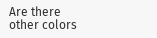Are there other colors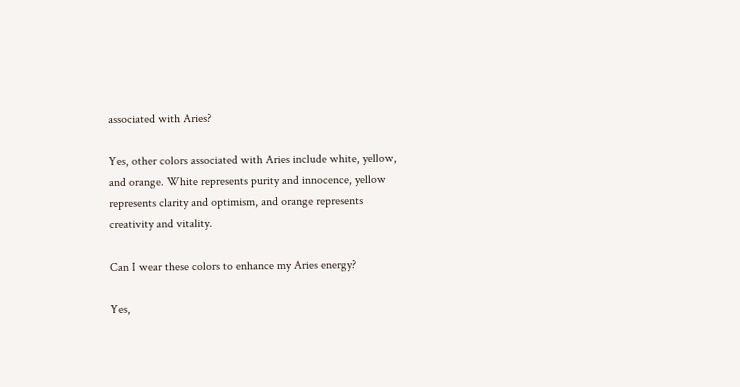associated with Aries?

Yes, other colors associated with Aries include white, yellow, and orange. White represents purity and innocence, yellow represents clarity and optimism, and orange represents creativity and vitality.

Can I wear these colors to enhance my Aries energy?

Yes,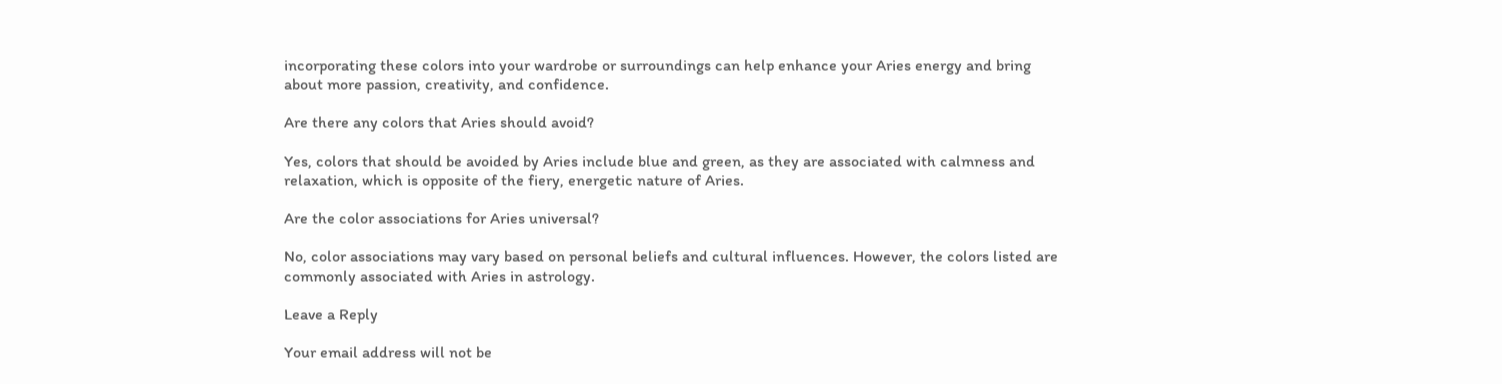incorporating these colors into your wardrobe or surroundings can help enhance your Aries energy and bring about more passion, creativity, and confidence.

Are there any colors that Aries should avoid?

Yes, colors that should be avoided by Aries include blue and green, as they are associated with calmness and relaxation, which is opposite of the fiery, energetic nature of Aries.

Are the color associations for Aries universal?

No, color associations may vary based on personal beliefs and cultural influences. However, the colors listed are commonly associated with Aries in astrology.

Leave a Reply

Your email address will not be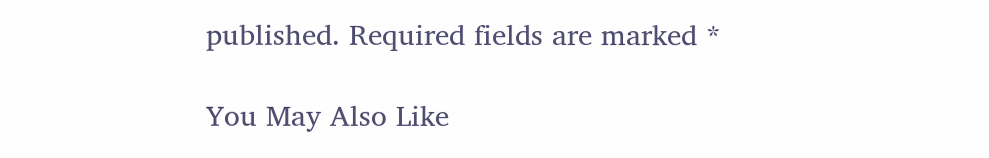published. Required fields are marked *

You May Also Like